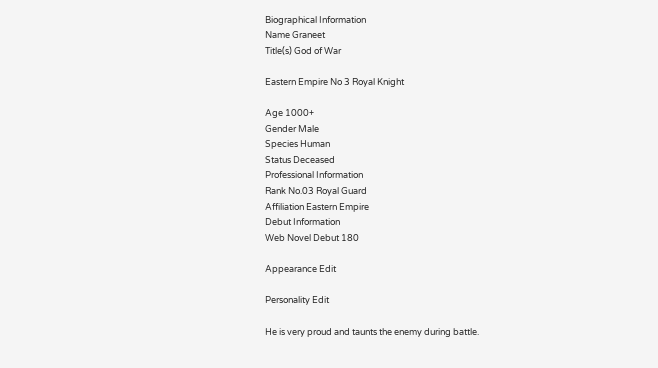Biographical Information
Name Graneet
Title(s) God of War

Eastern Empire No 3 Royal Knight

Age 1000+
Gender Male
Species Human
Status Deceased
Professional Information
Rank No.03 Royal Guard
Affiliation Eastern Empire
Debut Information
Web Novel Debut 180

Appearance Edit

Personality Edit

He is very proud and taunts the enemy during battle.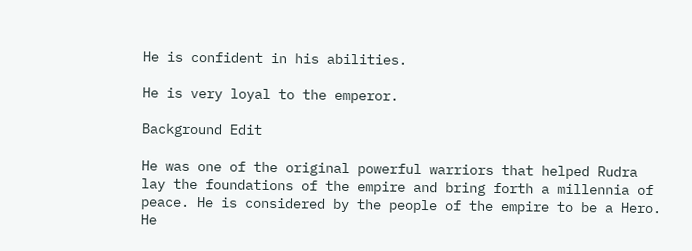He is confident in his abilities.

He is very loyal to the emperor.

Background Edit

He was one of the original powerful warriors that helped Rudra lay the foundations of the empire and bring forth a millennia of peace. He is considered by the people of the empire to be a Hero. He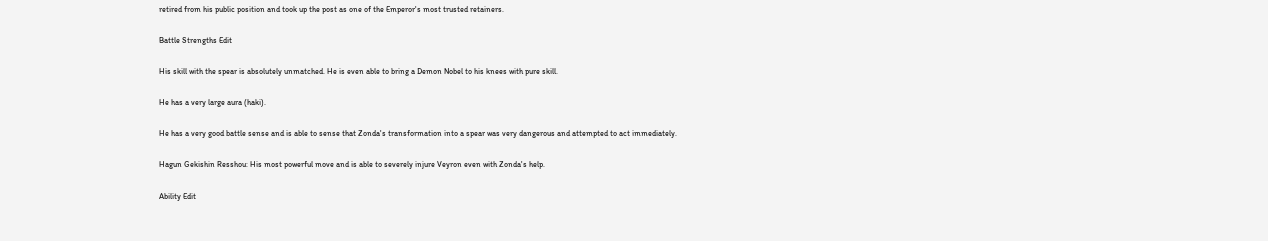retired from his public position and took up the post as one of the Emperor's most trusted retainers.

Battle Strengths Edit

His skill with the spear is absolutely unmatched. He is even able to bring a Demon Nobel to his knees with pure skill.

He has a very large aura (haki).

He has a very good battle sense and is able to sense that Zonda's transformation into a spear was very dangerous and attempted to act immediately.

Hagun Gekishin Resshou: His most powerful move and is able to severely injure Veyron even with Zonda's help.

Ability Edit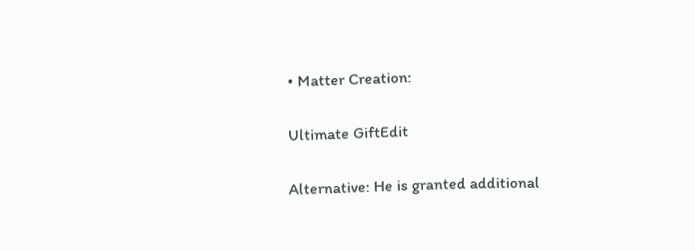• Matter Creation:

Ultimate GiftEdit

Alternative: He is granted additional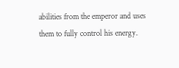abilities from the emperor and uses them to fully control his energy.